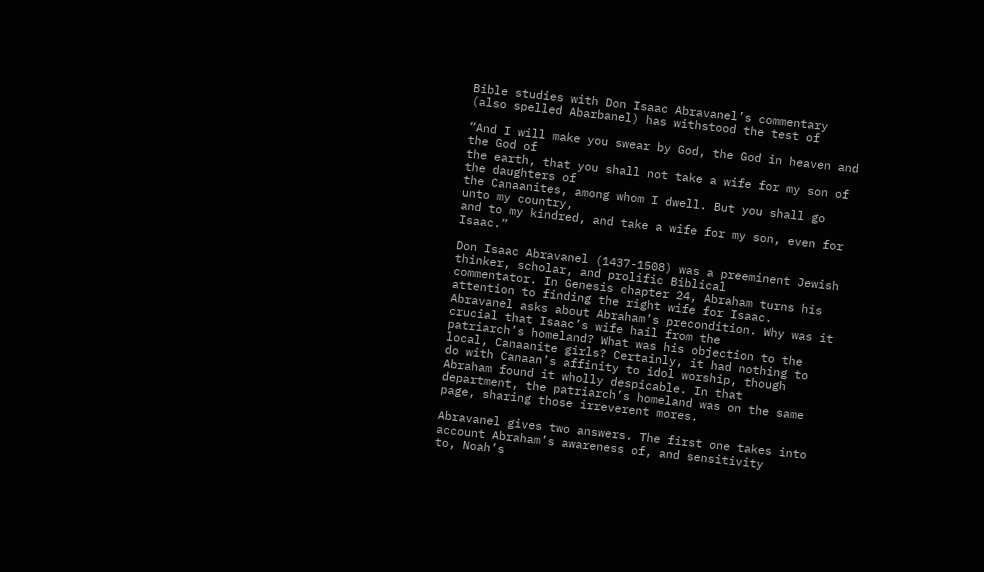Bible studies with Don Isaac Abravanel’s commentary (also spelled Abarbanel) has withstood the test of

“And I will make you swear by God, the God in heaven and the God of
the earth, that you shall not take a wife for my son of the daughters of
the Canaanites, among whom I dwell. But you shall go unto my country,
and to my kindred, and take a wife for my son, even for Isaac.”

Don Isaac Abravanel (1437-1508) was a preeminent Jewish thinker, scholar, and prolific Biblical
commentator. In Genesis chapter 24, Abraham turns his attention to finding the right wife for Isaac.
Abravanel asks about Abraham’s precondition. Why was it crucial that Isaac’s wife hail from the
patriarch’s homeland? What was his objection to the local, Canaanite girls? Certainly, it had nothing to
do with Canaan’s affinity to idol worship, though Abraham found it wholly despicable. In that
department, the patriarch’s homeland was on the same page, sharing those irreverent mores.

Abravanel gives two answers. The first one takes into account Abraham’s awareness of, and sensitivity
to, Noah’s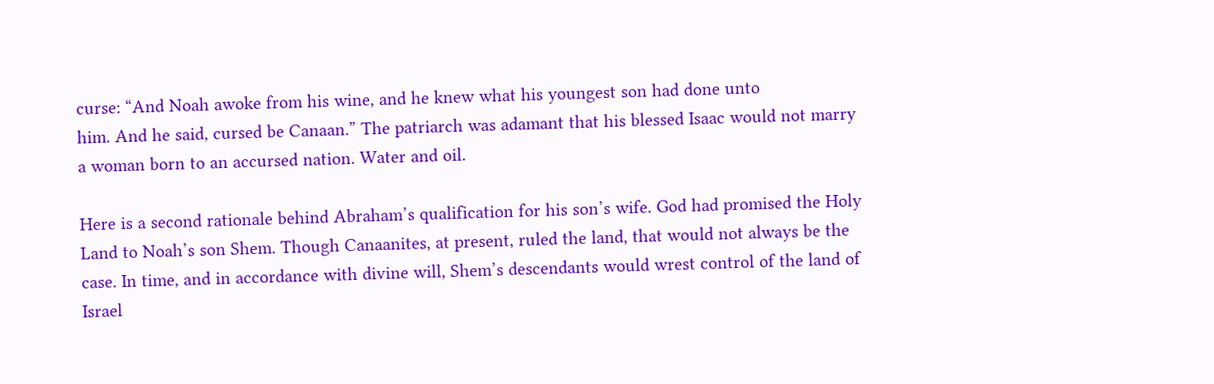curse: “And Noah awoke from his wine, and he knew what his youngest son had done unto
him. And he said, cursed be Canaan.” The patriarch was adamant that his blessed Isaac would not marry
a woman born to an accursed nation. Water and oil.

Here is a second rationale behind Abraham’s qualification for his son’s wife. God had promised the Holy
Land to Noah’s son Shem. Though Canaanites, at present, ruled the land, that would not always be the
case. In time, and in accordance with divine will, Shem’s descendants would wrest control of the land of
Israel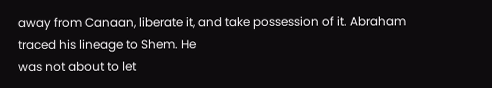away from Canaan, liberate it, and take possession of it. Abraham traced his lineage to Shem. He
was not about to let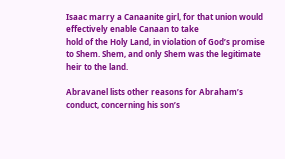Isaac marry a Canaanite girl, for that union would effectively enable Canaan to take
hold of the Holy Land, in violation of God’s promise to Shem. Shem, and only Shem was the legitimate
heir to the land.

Abravanel lists other reasons for Abraham’s conduct, concerning his son’s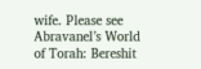wife. Please see Abravanel’s World of Torah: Bereshit